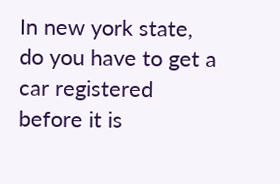In new york state, do you have to get a car registered before it is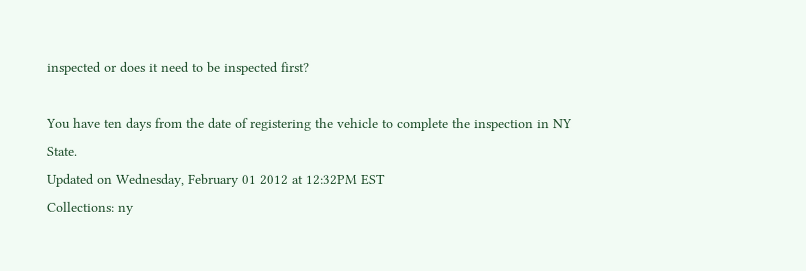inspected or does it need to be inspected first?

You have ten days from the date of registering the vehicle to complete the inspection in NY State.
Updated on Wednesday, February 01 2012 at 12:32PM EST
Collections: ny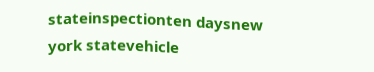stateinspectionten daysnew york statevehicle